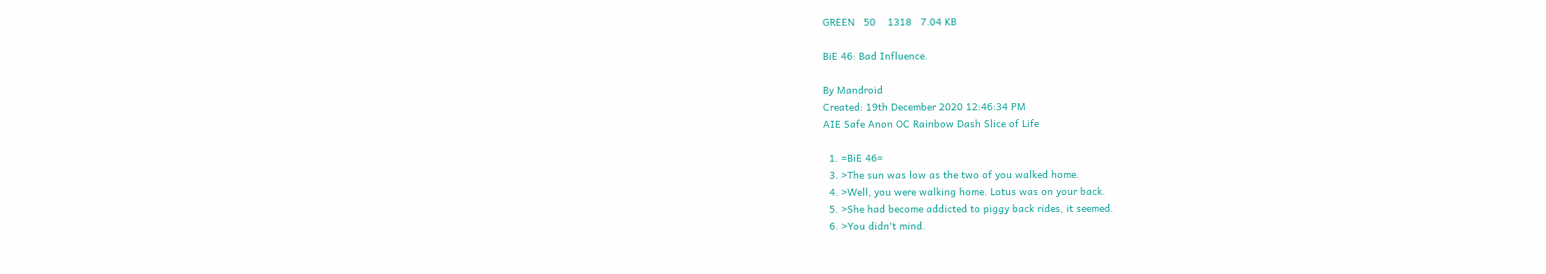GREEN   50    1318   7.04 KB

BiE 46: Bad Influence.

By Mandroid
Created: 19th December 2020 12:46:34 PM
AIE Safe Anon OC Rainbow Dash Slice of Life

  1. =BiE 46=
  3. >The sun was low as the two of you walked home.
  4. >Well, you were walking home. Lotus was on your back.
  5. >She had become addicted to piggy back rides, it seemed.
  6. >You didn't mind.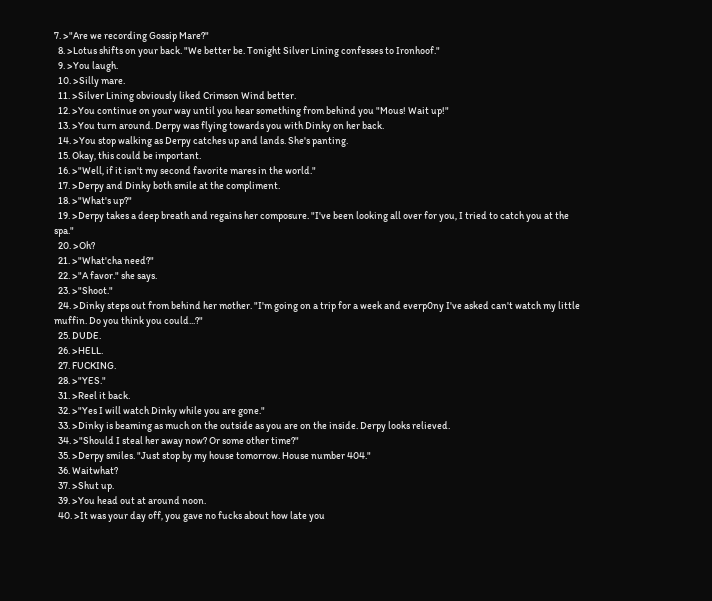7. >"Are we recording Gossip Mare?"
  8. >Lotus shifts on your back. "We better be. Tonight Silver Lining confesses to Ironhoof."
  9. >You laugh.
  10. >Silly mare.
  11. >Silver Lining obviously liked Crimson Wind better.
  12. >You continue on your way until you hear something from behind you "Mous! Wait up!"
  13. >You turn around. Derpy was flying towards you with Dinky on her back.
  14. >You stop walking as Derpy catches up and lands. She's panting.
  15. Okay, this could be important.
  16. >"Well, if it isn't my second favorite mares in the world."
  17. >Derpy and Dinky both smile at the compliment.
  18. >"What's up?"
  19. >Derpy takes a deep breath and regains her composure. "I've been looking all over for you, I tried to catch you at the spa."
  20. >Oh?
  21. >"What'cha need?"
  22. >"A favor." she says.
  23. >"Shoot."
  24. >Dinky steps out from behind her mother. "I'm going on a trip for a week and everp0ny I've asked can't watch my little muffin. Do you think you could...?"
  25. DUDE.
  26. >HELL.
  27. FUCKING.
  28. >"YES."
  31. >Reel it back.
  32. >"Yes I will watch Dinky while you are gone."
  33. >Dinky is beaming as much on the outside as you are on the inside. Derpy looks relieved.
  34. >"Should I steal her away now? Or some other time?"
  35. >Derpy smiles. "Just stop by my house tomorrow. House number 404."
  36. Waitwhat?
  37. >Shut up.
  39. >You head out at around noon.
  40. >It was your day off, you gave no fucks about how late you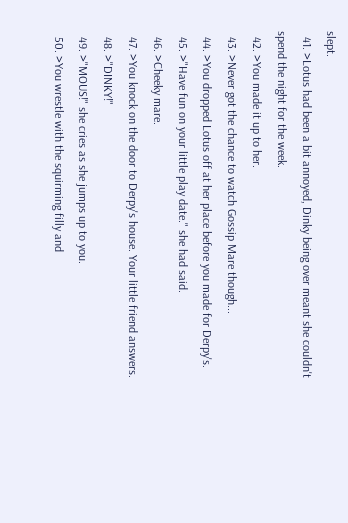slept.
  41. >Lotus had been a bit annoyed, Dinky being over meant she couldn't spend the night for the week.
  42. >You made it up to her.
  43. >Never got the chance to watch Gossip Mare though...
  44. >You dropped Lotus off at her place before you made for Derpy's.
  45. >"Have fun on your little play date." she had said.
  46. >Cheeky mare.
  47. >You knock on the door to Derpy's house. Your little friend answers.
  48. >"DINKY!"
  49. >"MOUS!" she cries as she jumps up to you.
  50. >You wrestle with the squirming filly and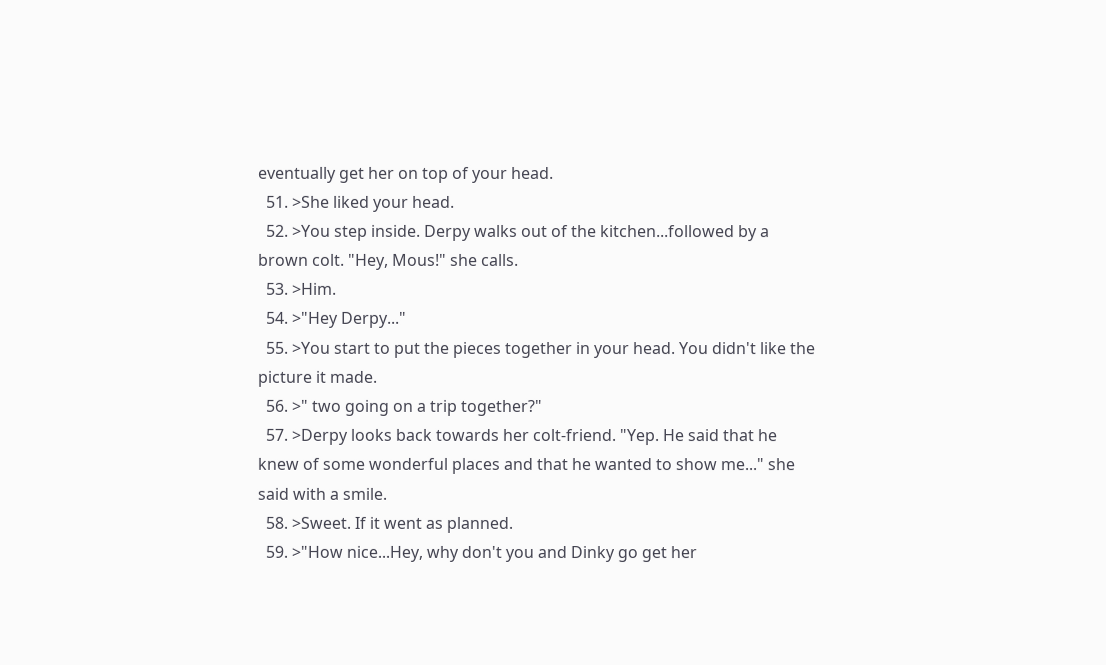eventually get her on top of your head.
  51. >She liked your head.
  52. >You step inside. Derpy walks out of the kitchen...followed by a brown colt. "Hey, Mous!" she calls.
  53. >Him.
  54. >"Hey Derpy..."
  55. >You start to put the pieces together in your head. You didn't like the picture it made.
  56. >" two going on a trip together?"
  57. >Derpy looks back towards her colt-friend. "Yep. He said that he knew of some wonderful places and that he wanted to show me..." she said with a smile.
  58. >Sweet. If it went as planned.
  59. >"How nice...Hey, why don't you and Dinky go get her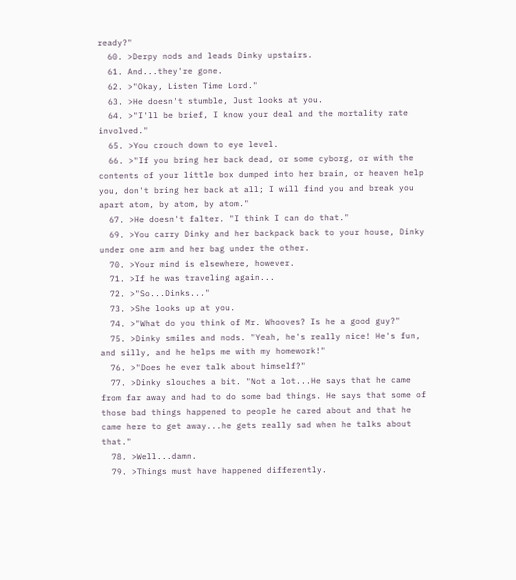ready?"
  60. >Derpy nods and leads Dinky upstairs.
  61. And...they're gone.
  62. >"Okay, Listen Time Lord."
  63. >He doesn't stumble, Just looks at you.
  64. >"I'll be brief, I know your deal and the mortality rate involved."
  65. >You crouch down to eye level.
  66. >"If you bring her back dead, or some cyborg, or with the contents of your little box dumped into her brain, or heaven help you, don't bring her back at all; I will find you and break you apart atom, by atom, by atom."
  67. >He doesn't falter. "I think I can do that."
  69. >You carry Dinky and her backpack back to your house, Dinky under one arm and her bag under the other.
  70. >Your mind is elsewhere, however.
  71. >If he was traveling again...
  72. >"So...Dinks..."
  73. >She looks up at you.
  74. >"What do you think of Mr. Whooves? Is he a good guy?"
  75. >Dinky smiles and nods. "Yeah, he's really nice! He's fun, and silly, and he helps me with my homework!"
  76. >"Does he ever talk about himself?"
  77. >Dinky slouches a bit. "Not a lot...He says that he came from far away and had to do some bad things. He says that some of those bad things happened to people he cared about and that he came here to get away...he gets really sad when he talks about that."
  78. >Well...damn.
  79. >Things must have happened differently.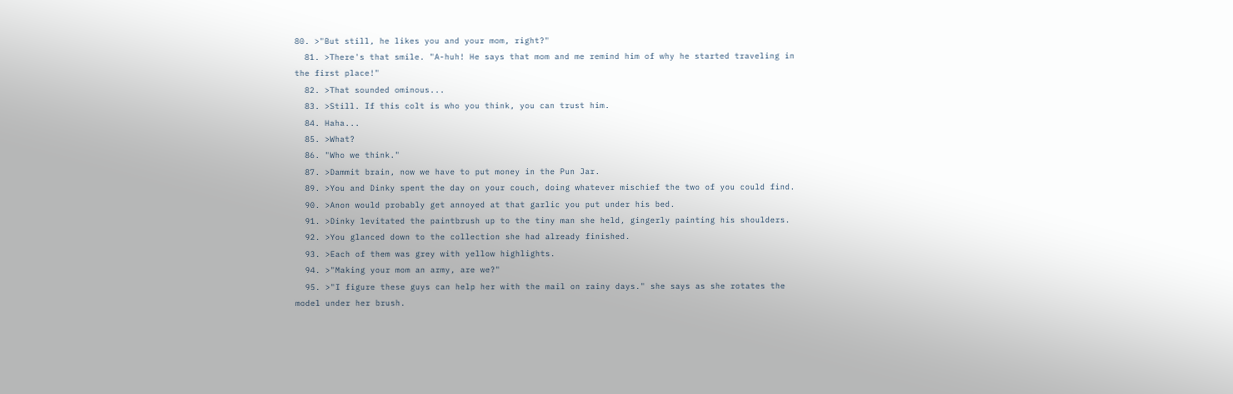80. >"But still, he likes you and your mom, right?"
  81. >There's that smile. "A-huh! He says that mom and me remind him of why he started traveling in the first place!"
  82. >That sounded ominous...
  83. >Still. If this colt is who you think, you can trust him.
  84. Haha...
  85. >What?
  86. "Who we think."
  87. >Dammit brain, now we have to put money in the Pun Jar.
  89. >You and Dinky spent the day on your couch, doing whatever mischief the two of you could find.
  90. >Anon would probably get annoyed at that garlic you put under his bed.
  91. >Dinky levitated the paintbrush up to the tiny man she held, gingerly painting his shoulders.
  92. >You glanced down to the collection she had already finished.
  93. >Each of them was grey with yellow highlights.
  94. >"Making your mom an army, are we?"
  95. >"I figure these guys can help her with the mail on rainy days." she says as she rotates the model under her brush.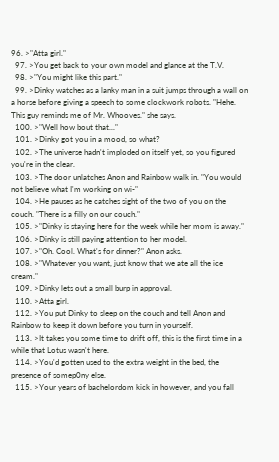96. >"Atta girl."
  97. >You get back to your own model and glance at the T.V.
  98. >"You might like this part."
  99. >Dinky watches as a lanky man in a suit jumps through a wall on a horse before giving a speech to some clockwork robots. "Hehe. This guy reminds me of Mr. Whooves." she says.
  100. >"Well how bout that..."
  101. >Dinky got you in a mood, so what?
  102. >The universe hadn't imploded on itself yet, so you figured you're in the clear.
  103. >The door unlatches Anon and Rainbow walk in. "You would not believe what I'm working on wi-"
  104. >He pauses as he catches sight of the two of you on the couch. "There is a filly on our couch."
  105. >"Dinky is staying here for the week while her mom is away."
  106. >Dinky is still paying attention to her model.
  107. >"Oh. Cool. What's for dinner?" Anon asks.
  108. >"Whatever you want, just know that we ate all the ice cream."
  109. >Dinky lets out a small burp in approval.
  110. >Atta girl.
  112. >You put Dinky to sleep on the couch and tell Anon and Rainbow to keep it down before you turn in yourself.
  113. >It takes you some time to drift off, this is the first time in a while that Lotus wasn't here.
  114. >You'd gotten used to the extra weight in the bed, the presence of somep0ny else.
  115. >Your years of bachelordom kick in however, and you fall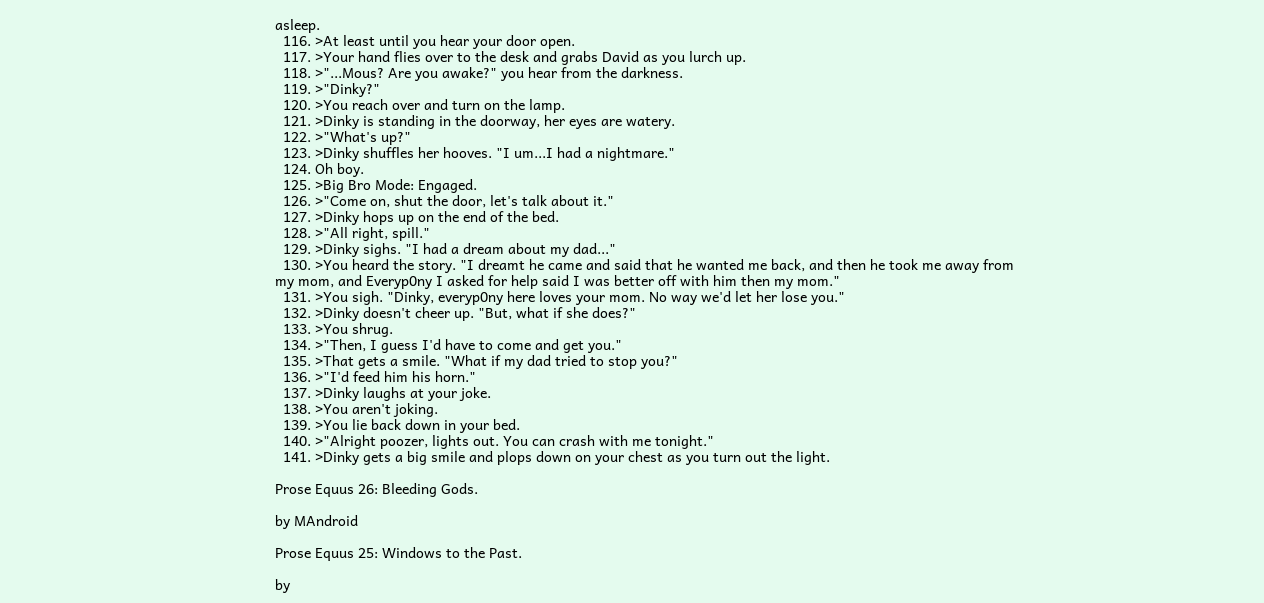asleep.
  116. >At least until you hear your door open.
  117. >Your hand flies over to the desk and grabs David as you lurch up.
  118. >"...Mous? Are you awake?" you hear from the darkness.
  119. >"Dinky?"
  120. >You reach over and turn on the lamp.
  121. >Dinky is standing in the doorway, her eyes are watery.
  122. >"What's up?"
  123. >Dinky shuffles her hooves. "I um...I had a nightmare."
  124. Oh boy.
  125. >Big Bro Mode: Engaged.
  126. >"Come on, shut the door, let's talk about it."
  127. >Dinky hops up on the end of the bed.
  128. >"All right, spill."
  129. >Dinky sighs. "I had a dream about my dad..."
  130. >You heard the story. "I dreamt he came and said that he wanted me back, and then he took me away from my mom, and Everyp0ny I asked for help said I was better off with him then my mom."
  131. >You sigh. "Dinky, everyp0ny here loves your mom. No way we'd let her lose you."
  132. >Dinky doesn't cheer up. "But, what if she does?"
  133. >You shrug.
  134. >"Then, I guess I'd have to come and get you."
  135. >That gets a smile. "What if my dad tried to stop you?"
  136. >"I'd feed him his horn."
  137. >Dinky laughs at your joke.
  138. >You aren't joking.
  139. >You lie back down in your bed.
  140. >"Alright poozer, lights out. You can crash with me tonight."
  141. >Dinky gets a big smile and plops down on your chest as you turn out the light.

Prose Equus 26: Bleeding Gods.

by MAndroid

Prose Equus 25: Windows to the Past.

by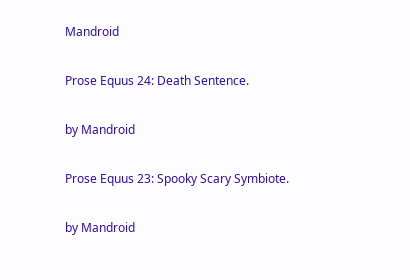Mandroid

Prose Equus 24: Death Sentence.

by Mandroid

Prose Equus 23: Spooky Scary Symbiote.

by Mandroid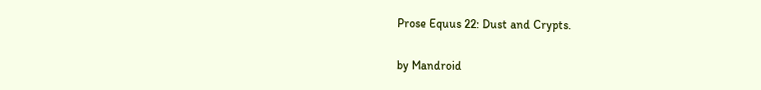Prose Equus 22: Dust and Crypts.

by Mandroid